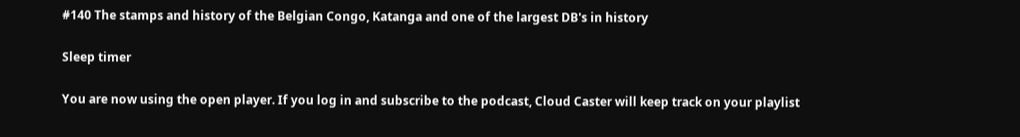#140 The stamps and history of the Belgian Congo, Katanga and one of the largest DB's in history

Sleep timer

You are now using the open player. If you log in and subscribe to the podcast, Cloud Caster will keep track on your playlist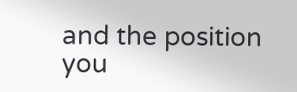and the position you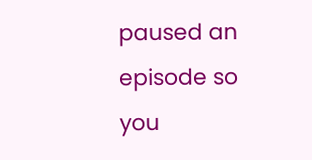paused an episode so you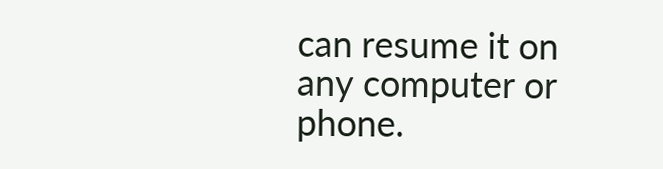can resume it on any computer or phone.